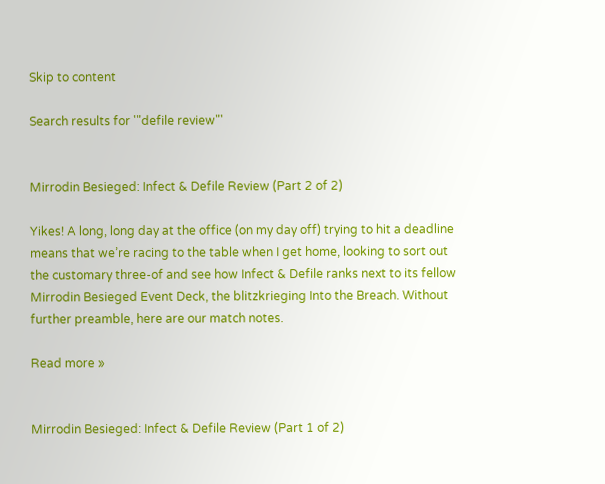Skip to content

Search results for '"defile review"'


Mirrodin Besieged: Infect & Defile Review (Part 2 of 2)

Yikes! A long, long day at the office (on my day off) trying to hit a deadline means that we’re racing to the table when I get home, looking to sort out the customary three-of and see how Infect & Defile ranks next to its fellow Mirrodin Besieged Event Deck, the blitzkrieging Into the Breach. Without further preamble, here are our match notes.

Read more »


Mirrodin Besieged: Infect & Defile Review (Part 1 of 2)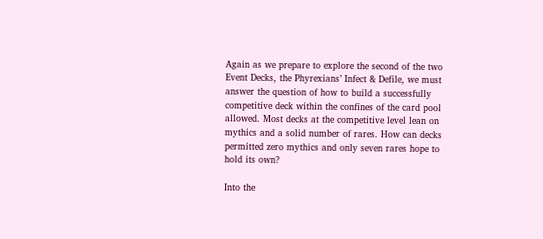Again as we prepare to explore the second of the two Event Decks, the Phyrexians’ Infect & Defile, we must answer the question of how to build a successfully competitive deck within the confines of the card pool allowed. Most decks at the competitive level lean on mythics and a solid number of rares. How can decks permitted zero mythics and only seven rares hope to hold its own?

Into the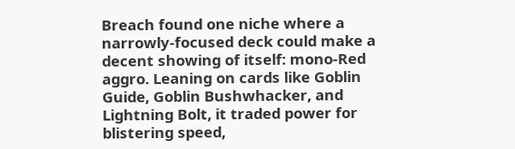Breach found one niche where a narrowly-focused deck could make a decent showing of itself: mono-Red aggro. Leaning on cards like Goblin Guide, Goblin Bushwhacker, and Lightning Bolt, it traded power for blistering speed,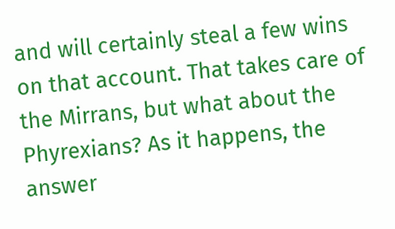and will certainly steal a few wins on that account. That takes care of the Mirrans, but what about the Phyrexians? As it happens, the answer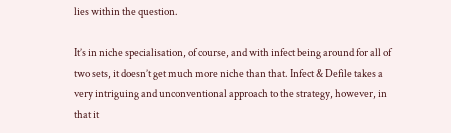lies within the question.

It’s in niche specialisation, of course, and with infect being around for all of two sets, it doesn’t get much more niche than that. Infect & Defile takes a very intriguing and unconventional approach to the strategy, however, in that it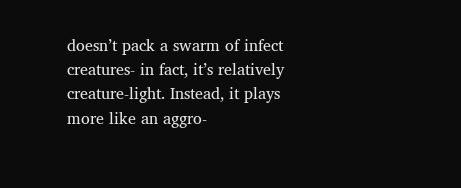doesn’t pack a swarm of infect creatures- in fact, it’s relatively creature-light. Instead, it plays more like an aggro-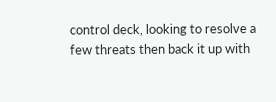control deck, looking to resolve a few threats then back it up with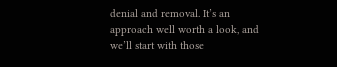denial and removal. It’s an approach well worth a look, and we’ll start with those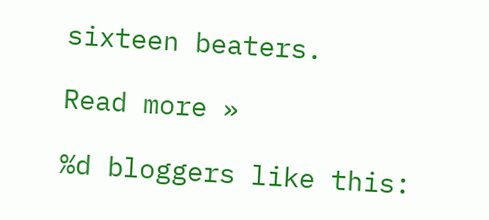sixteen beaters.

Read more »

%d bloggers like this: